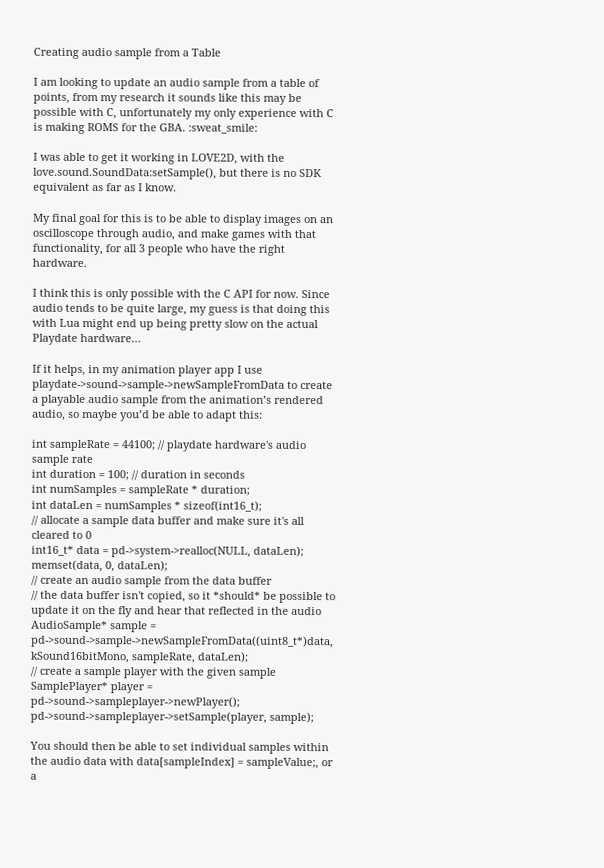Creating audio sample from a Table

I am looking to update an audio sample from a table of points, from my research it sounds like this may be possible with C, unfortunately my only experience with C is making ROMS for the GBA. :sweat_smile:

I was able to get it working in LOVE2D, with the love.sound.SoundData:setSample(), but there is no SDK equivalent as far as I know.

My final goal for this is to be able to display images on an oscilloscope through audio, and make games with that functionality, for all 3 people who have the right hardware.

I think this is only possible with the C API for now. Since audio tends to be quite large, my guess is that doing this with Lua might end up being pretty slow on the actual Playdate hardware…

If it helps, in my animation player app I use playdate->sound->sample->newSampleFromData to create a playable audio sample from the animation’s rendered audio, so maybe you’d be able to adapt this:

int sampleRate = 44100; // playdate hardware's audio sample rate
int duration = 100; // duration in seconds
int numSamples = sampleRate * duration;
int dataLen = numSamples * sizeof(int16_t);
// allocate a sample data buffer and make sure it's all cleared to 0
int16_t* data = pd->system->realloc(NULL, dataLen);
memset(data, 0, dataLen);
// create an audio sample from the data buffer
// the data buffer isn't copied, so it *should* be possible to update it on the fly and hear that reflected in the audio
AudioSample* sample = pd->sound->sample->newSampleFromData((uint8_t*)data, kSound16bitMono, sampleRate, dataLen);
// create a sample player with the given sample
SamplePlayer* player = pd->sound->sampleplayer->newPlayer();
pd->sound->sampleplayer->setSample(player, sample);

You should then be able to set individual samples within the audio data with data[sampleIndex] = sampleValue;, or a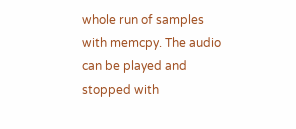whole run of samples with memcpy. The audio can be played and stopped with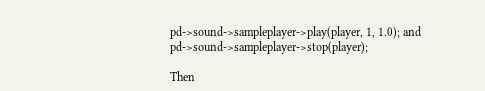pd->sound->sampleplayer->play(player, 1, 1.0); and pd->sound->sampleplayer->stop(player);

Then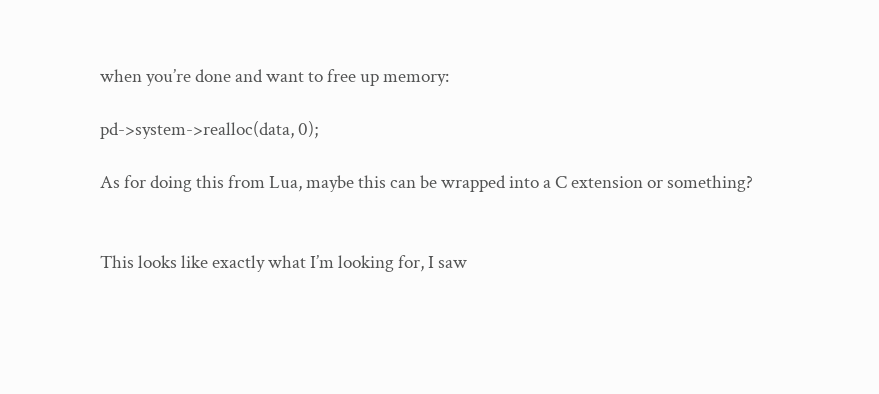when you’re done and want to free up memory:

pd->system->realloc(data, 0);

As for doing this from Lua, maybe this can be wrapped into a C extension or something?


This looks like exactly what I’m looking for, I saw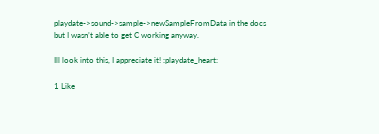playdate->sound->sample->newSampleFromData in the docs but I wasn’t able to get C working anyway.

Ill look into this, I appreciate it! :playdate_heart:

1 Like